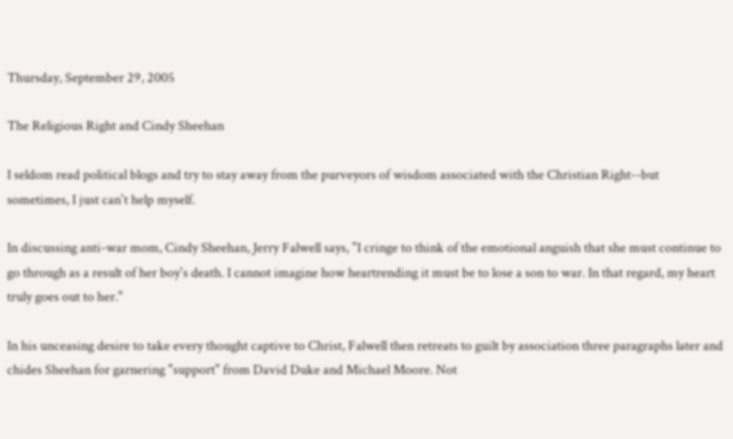Thursday, September 29, 2005

The Religious Right and Cindy Sheehan

I seldom read political blogs and try to stay away from the purveyors of wisdom associated with the Christian Right--but sometimes, I just can't help myself.

In discussing anti-war mom, Cindy Sheehan, Jerry Falwell says, "I cringe to think of the emotional anguish that she must continue to go through as a result of her boy's death. I cannot imagine how heartrending it must be to lose a son to war. In that regard, my heart truly goes out to her."

In his unceasing desire to take every thought captive to Christ, Falwell then retreats to guilt by association three paragraphs later and chides Sheehan for garnering "support" from David Duke and Michael Moore. Not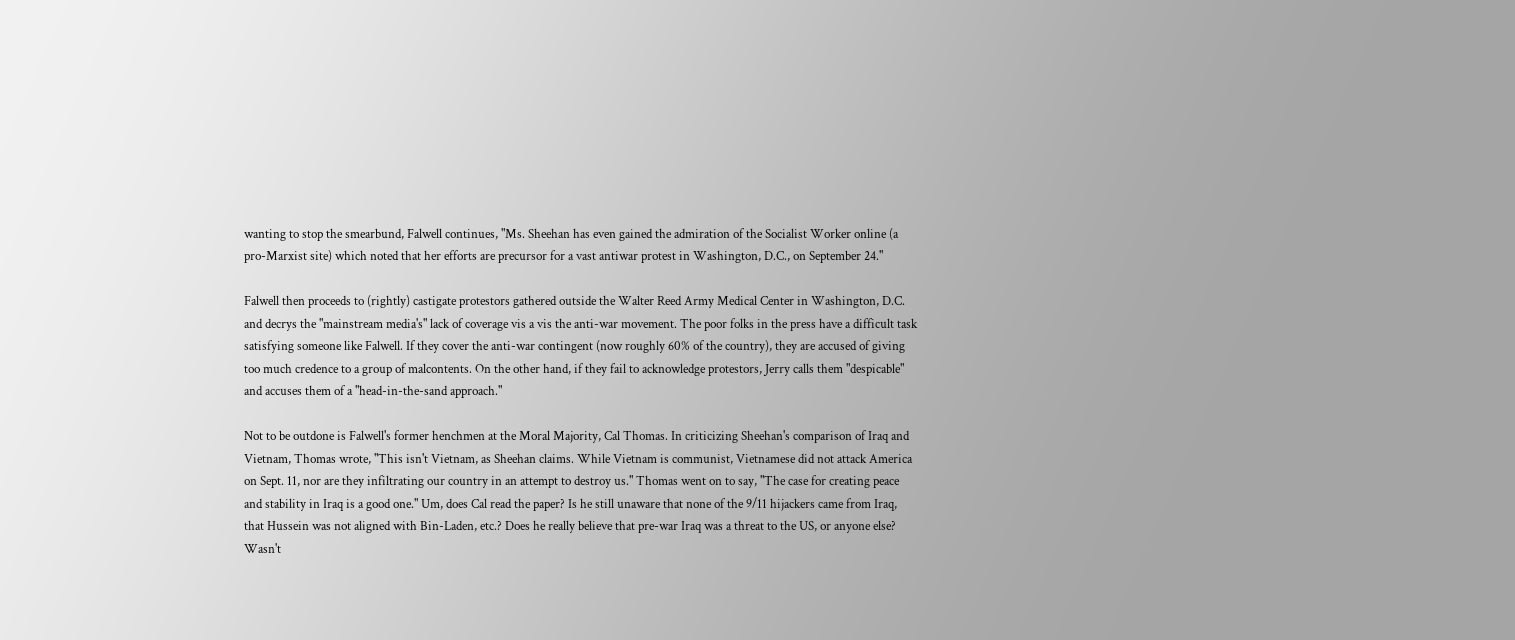wanting to stop the smearbund, Falwell continues, "Ms. Sheehan has even gained the admiration of the Socialist Worker online (a pro-Marxist site) which noted that her efforts are precursor for a vast antiwar protest in Washington, D.C., on September 24."

Falwell then proceeds to (rightly) castigate protestors gathered outside the Walter Reed Army Medical Center in Washington, D.C. and decrys the "mainstream media's" lack of coverage vis a vis the anti-war movement. The poor folks in the press have a difficult task satisfying someone like Falwell. If they cover the anti-war contingent (now roughly 60% of the country), they are accused of giving too much credence to a group of malcontents. On the other hand, if they fail to acknowledge protestors, Jerry calls them "despicable" and accuses them of a "head-in-the-sand approach."

Not to be outdone is Falwell's former henchmen at the Moral Majority, Cal Thomas. In criticizing Sheehan's comparison of Iraq and Vietnam, Thomas wrote, "This isn't Vietnam, as Sheehan claims. While Vietnam is communist, Vietnamese did not attack America on Sept. 11, nor are they infiltrating our country in an attempt to destroy us." Thomas went on to say, "The case for creating peace and stability in Iraq is a good one." Um, does Cal read the paper? Is he still unaware that none of the 9/11 hijackers came from Iraq, that Hussein was not aligned with Bin-Laden, etc.? Does he really believe that pre-war Iraq was a threat to the US, or anyone else? Wasn't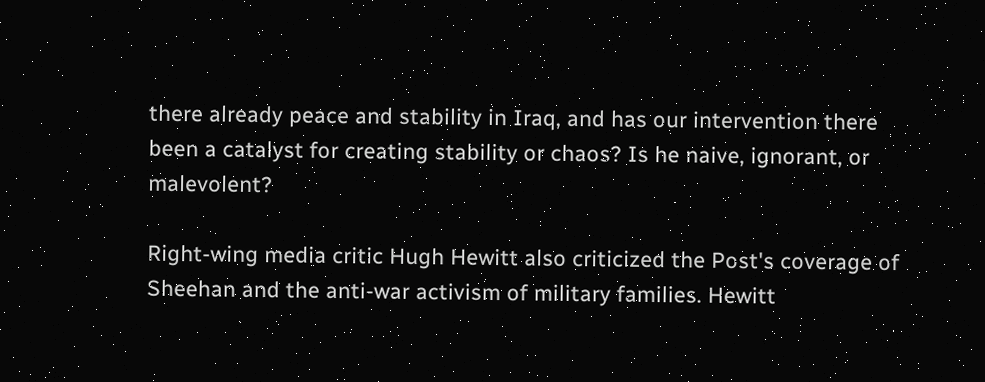there already peace and stability in Iraq, and has our intervention there been a catalyst for creating stability or chaos? Is he naive, ignorant, or malevolent?

Right-wing media critic Hugh Hewitt also criticized the Post's coverage of Sheehan and the anti-war activism of military families. Hewitt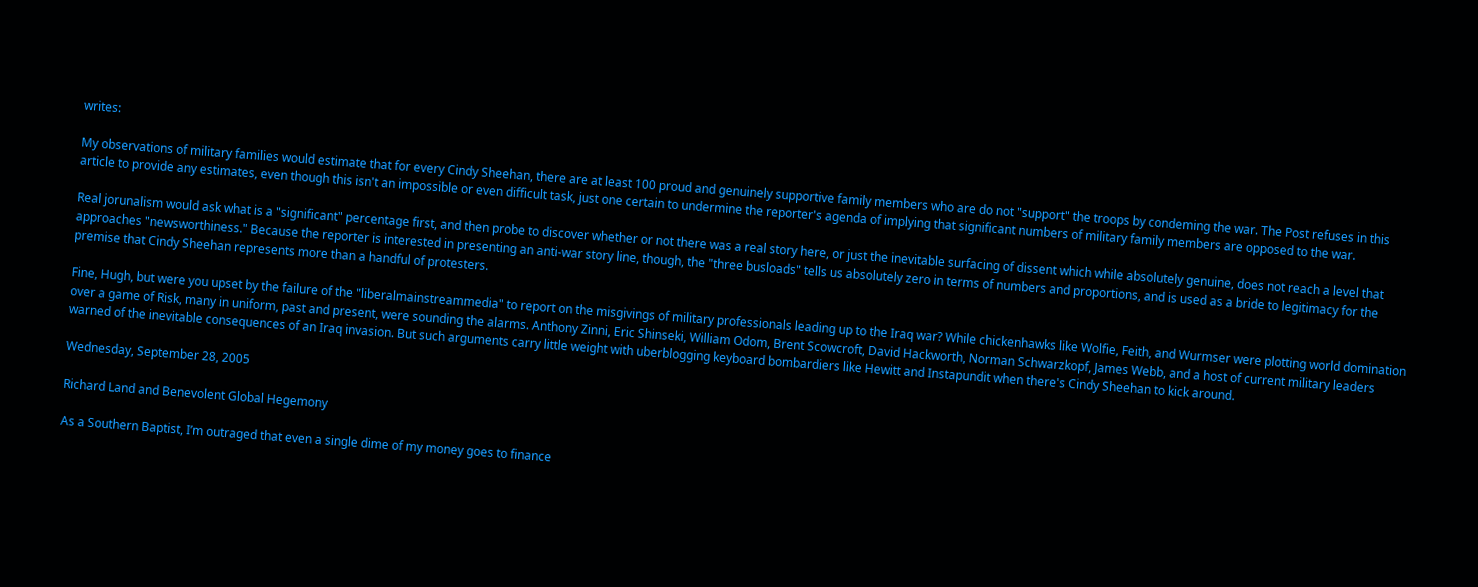writes:

My observations of military families would estimate that for every Cindy Sheehan, there are at least 100 proud and genuinely supportive family members who are do not "support" the troops by condeming the war. The Post refuses in this article to provide any estimates, even though this isn't an impossible or even difficult task, just one certain to undermine the reporter's agenda of implying that significant numbers of military family members are opposed to the war.

Real jorunalism would ask what is a "significant" percentage first, and then probe to discover whether or not there was a real story here, or just the inevitable surfacing of dissent which while absolutely genuine, does not reach a level that approaches "newsworthiness." Because the reporter is interested in presenting an anti-war story line, though, the "three busloads" tells us absolutely zero in terms of numbers and proportions, and is used as a bride to legitimacy for the premise that Cindy Sheehan represents more than a handful of protesters.

Fine, Hugh, but were you upset by the failure of the "liberalmainstreammedia" to report on the misgivings of military professionals leading up to the Iraq war? While chickenhawks like Wolfie, Feith, and Wurmser were plotting world domination over a game of Risk, many in uniform, past and present, were sounding the alarms. Anthony Zinni, Eric Shinseki, William Odom, Brent Scowcroft, David Hackworth, Norman Schwarzkopf, James Webb, and a host of current military leaders warned of the inevitable consequences of an Iraq invasion. But such arguments carry little weight with uberblogging keyboard bombardiers like Hewitt and Instapundit when there's Cindy Sheehan to kick around.

Wednesday, September 28, 2005

Richard Land and Benevolent Global Hegemony

As a Southern Baptist, I’m outraged that even a single dime of my money goes to finance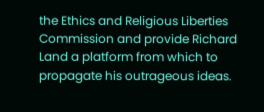the Ethics and Religious Liberties Commission and provide Richard Land a platform from which to propagate his outrageous ideas.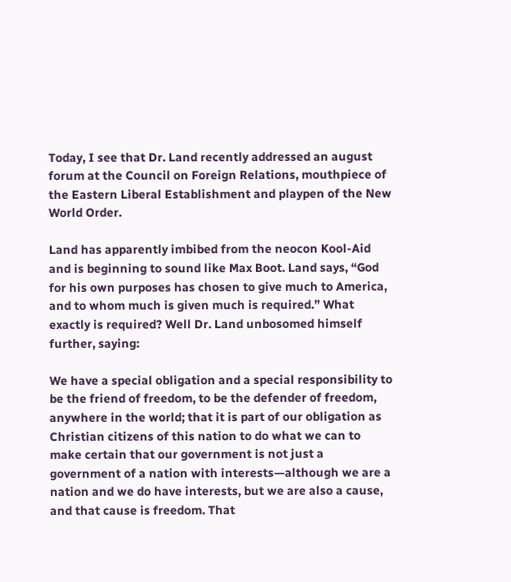Today, I see that Dr. Land recently addressed an august forum at the Council on Foreign Relations, mouthpiece of the Eastern Liberal Establishment and playpen of the New World Order.

Land has apparently imbibed from the neocon Kool-Aid and is beginning to sound like Max Boot. Land says, “God for his own purposes has chosen to give much to America, and to whom much is given much is required.” What exactly is required? Well Dr. Land unbosomed himself further, saying:

We have a special obligation and a special responsibility to be the friend of freedom, to be the defender of freedom, anywhere in the world; that it is part of our obligation as Christian citizens of this nation to do what we can to make certain that our government is not just a government of a nation with interests—although we are a nation and we do have interests, but we are also a cause, and that cause is freedom. That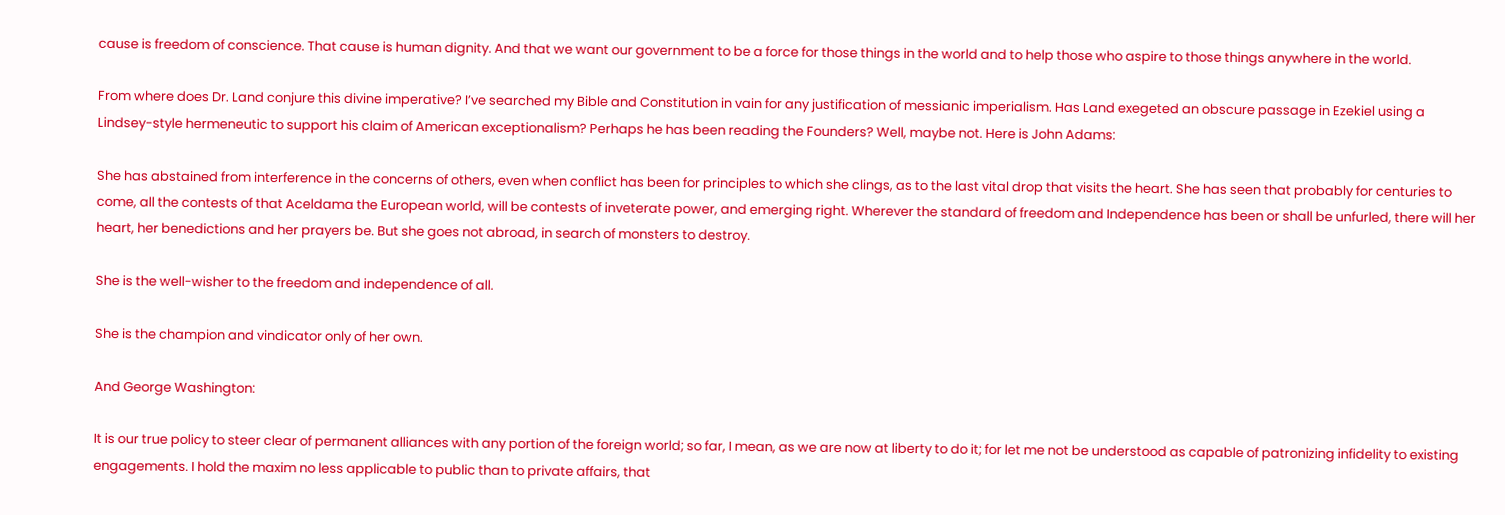cause is freedom of conscience. That cause is human dignity. And that we want our government to be a force for those things in the world and to help those who aspire to those things anywhere in the world.

From where does Dr. Land conjure this divine imperative? I’ve searched my Bible and Constitution in vain for any justification of messianic imperialism. Has Land exegeted an obscure passage in Ezekiel using a Lindsey-style hermeneutic to support his claim of American exceptionalism? Perhaps he has been reading the Founders? Well, maybe not. Here is John Adams:

She has abstained from interference in the concerns of others, even when conflict has been for principles to which she clings, as to the last vital drop that visits the heart. She has seen that probably for centuries to come, all the contests of that Aceldama the European world, will be contests of inveterate power, and emerging right. Wherever the standard of freedom and Independence has been or shall be unfurled, there will her heart, her benedictions and her prayers be. But she goes not abroad, in search of monsters to destroy.

She is the well-wisher to the freedom and independence of all.

She is the champion and vindicator only of her own.

And George Washington:

It is our true policy to steer clear of permanent alliances with any portion of the foreign world; so far, I mean, as we are now at liberty to do it; for let me not be understood as capable of patronizing infidelity to existing engagements. I hold the maxim no less applicable to public than to private affairs, that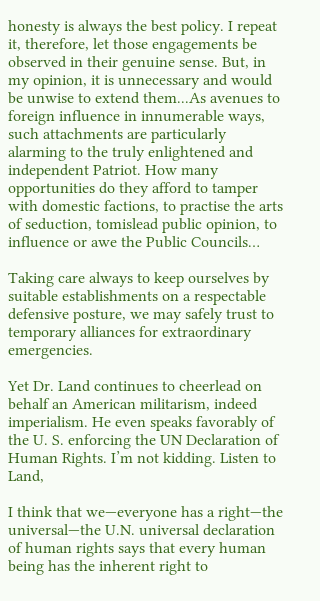honesty is always the best policy. I repeat it, therefore, let those engagements be observed in their genuine sense. But, in my opinion, it is unnecessary and would be unwise to extend them...As avenues to foreign influence in innumerable ways, such attachments are particularly alarming to the truly enlightened and independent Patriot. How many opportunities do they afford to tamper with domestic factions, to practise the arts of seduction, tomislead public opinion, to influence or awe the Public Councils…

Taking care always to keep ourselves by suitable establishments on a respectable defensive posture, we may safely trust to temporary alliances for extraordinary emergencies.

Yet Dr. Land continues to cheerlead on behalf an American militarism, indeed imperialism. He even speaks favorably of the U. S. enforcing the UN Declaration of Human Rights. I’m not kidding. Listen to Land,

I think that we—everyone has a right—the universal—the U.N. universal declaration of human rights says that every human being has the inherent right to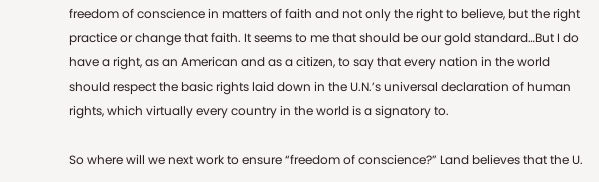freedom of conscience in matters of faith and not only the right to believe, but the right practice or change that faith. It seems to me that should be our gold standard…But I do have a right, as an American and as a citizen, to say that every nation in the world should respect the basic rights laid down in the U.N.’s universal declaration of human rights, which virtually every country in the world is a signatory to.

So where will we next work to ensure “freedom of conscience?” Land believes that the U.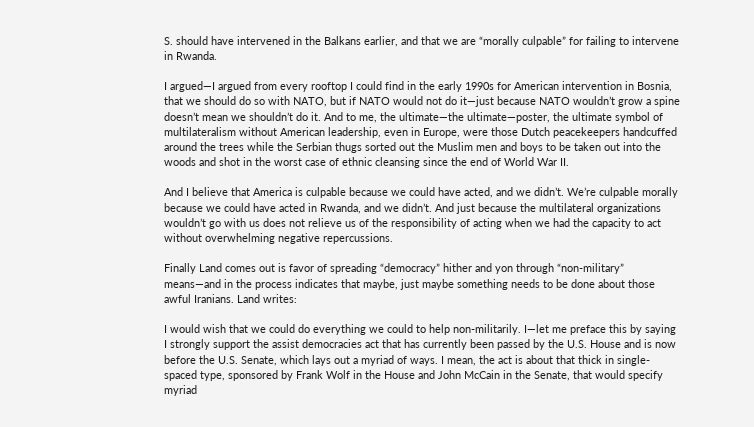S. should have intervened in the Balkans earlier, and that we are “morally culpable” for failing to intervene in Rwanda.

I argued—I argued from every rooftop I could find in the early 1990s for American intervention in Bosnia, that we should do so with NATO, but if NATO would not do it—just because NATO wouldn’t grow a spine doesn’t mean we shouldn’t do it. And to me, the ultimate—the ultimate—poster, the ultimate symbol of multilateralism without American leadership, even in Europe, were those Dutch peacekeepers handcuffed around the trees while the Serbian thugs sorted out the Muslim men and boys to be taken out into the woods and shot in the worst case of ethnic cleansing since the end of World War II.

And I believe that America is culpable because we could have acted, and we didn’t. We’re culpable morally because we could have acted in Rwanda, and we didn’t. And just because the multilateral organizations wouldn’t go with us does not relieve us of the responsibility of acting when we had the capacity to act without overwhelming negative repercussions.

Finally Land comes out is favor of spreading “democracy” hither and yon through “non-military” means—and in the process indicates that maybe, just maybe something needs to be done about those awful Iranians. Land writes:

I would wish that we could do everything we could to help non-militarily. I—let me preface this by saying I strongly support the assist democracies act that has currently been passed by the U.S. House and is now before the U.S. Senate, which lays out a myriad of ways. I mean, the act is about that thick in single-spaced type, sponsored by Frank Wolf in the House and John McCain in the Senate, that would specify myriad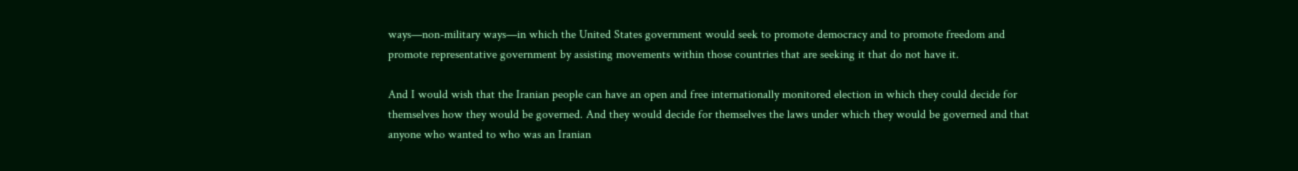ways—non-military ways—in which the United States government would seek to promote democracy and to promote freedom and promote representative government by assisting movements within those countries that are seeking it that do not have it.

And I would wish that the Iranian people can have an open and free internationally monitored election in which they could decide for themselves how they would be governed. And they would decide for themselves the laws under which they would be governed and that anyone who wanted to who was an Iranian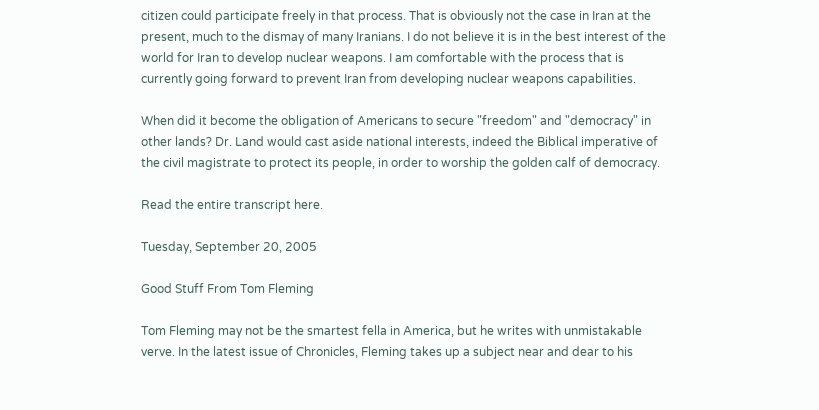citizen could participate freely in that process. That is obviously not the case in Iran at the present, much to the dismay of many Iranians. I do not believe it is in the best interest of the world for Iran to develop nuclear weapons. I am comfortable with the process that is currently going forward to prevent Iran from developing nuclear weapons capabilities.

When did it become the obligation of Americans to secure "freedom" and "democracy" in other lands? Dr. Land would cast aside national interests, indeed the Biblical imperative of the civil magistrate to protect its people, in order to worship the golden calf of democracy.

Read the entire transcript here.

Tuesday, September 20, 2005

Good Stuff From Tom Fleming

Tom Fleming may not be the smartest fella in America, but he writes with unmistakable verve. In the latest issue of Chronicles, Fleming takes up a subject near and dear to his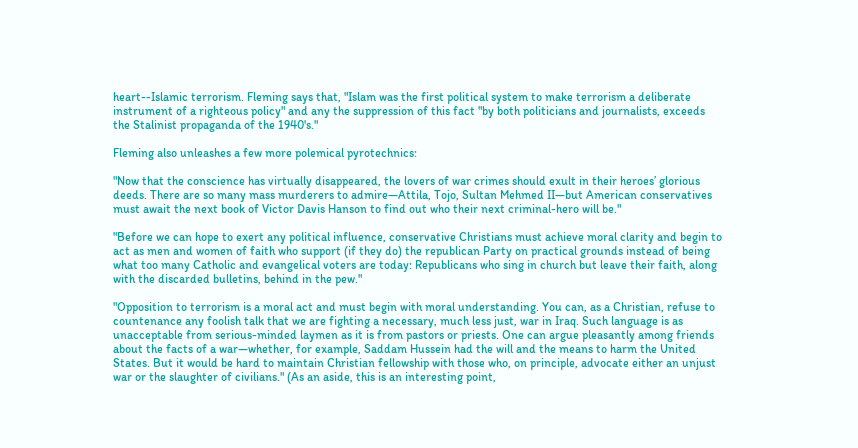heart--Islamic terrorism. Fleming says that, "Islam was the first political system to make terrorism a deliberate instrument of a righteous policy" and any the suppression of this fact "by both politicians and journalists, exceeds the Stalinist propaganda of the 1940's."

Fleming also unleashes a few more polemical pyrotechnics:

"Now that the conscience has virtually disappeared, the lovers of war crimes should exult in their heroes’ glorious deeds. There are so many mass murderers to admire—Attila, Tojo, Sultan Mehmed II—but American conservatives must await the next book of Victor Davis Hanson to find out who their next criminal-hero will be."

"Before we can hope to exert any political influence, conservative Christians must achieve moral clarity and begin to act as men and women of faith who support (if they do) the republican Party on practical grounds instead of being what too many Catholic and evangelical voters are today: Republicans who sing in church but leave their faith, along with the discarded bulletins, behind in the pew."

"Opposition to terrorism is a moral act and must begin with moral understanding. You can, as a Christian, refuse to countenance any foolish talk that we are fighting a necessary, much less just, war in Iraq. Such language is as unacceptable from serious-minded laymen as it is from pastors or priests. One can argue pleasantly among friends about the facts of a war—whether, for example, Saddam Hussein had the will and the means to harm the United States. But it would be hard to maintain Christian fellowship with those who, on principle, advocate either an unjust war or the slaughter of civilians." (As an aside, this is an interesting point,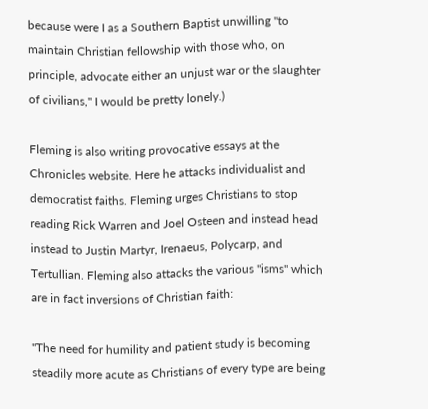because were I as a Southern Baptist unwilling "to maintain Christian fellowship with those who, on principle, advocate either an unjust war or the slaughter of civilians," I would be pretty lonely.)

Fleming is also writing provocative essays at the Chronicles website. Here he attacks individualist and democratist faiths. Fleming urges Christians to stop reading Rick Warren and Joel Osteen and instead head instead to Justin Martyr, Irenaeus, Polycarp, and Tertullian. Fleming also attacks the various "isms" which are in fact inversions of Christian faith:

"The need for humility and patient study is becoming steadily more acute as Christians of every type are being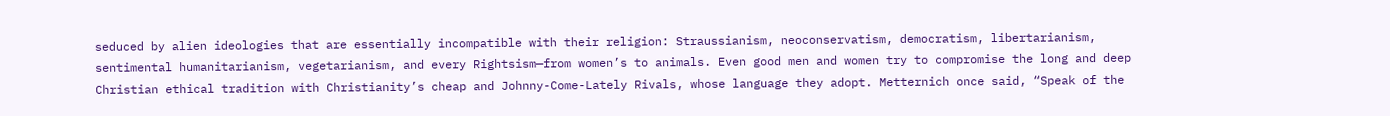seduced by alien ideologies that are essentially incompatible with their religion: Straussianism, neoconservatism, democratism, libertarianism, sentimental humanitarianism, vegetarianism, and every Rightsism—from women’s to animals. Even good men and women try to compromise the long and deep Christian ethical tradition with Christianity’s cheap and Johnny-Come-Lately Rivals, whose language they adopt. Metternich once said, “Speak of the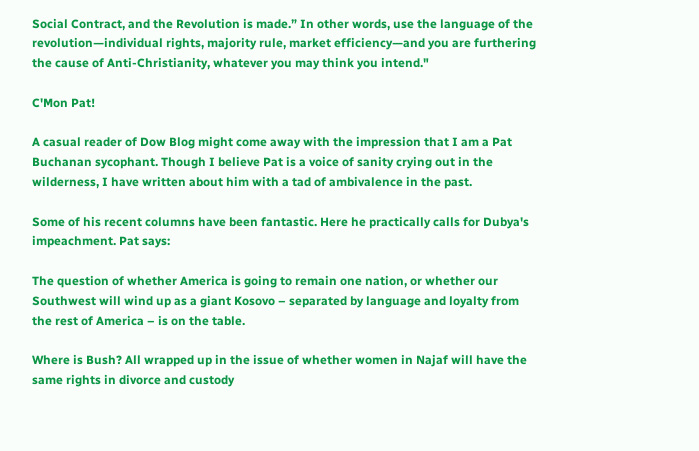Social Contract, and the Revolution is made.” In other words, use the language of the revolution—individual rights, majority rule, market efficiency—and you are furthering the cause of Anti-Christianity, whatever you may think you intend."

C'Mon Pat!

A casual reader of Dow Blog might come away with the impression that I am a Pat Buchanan sycophant. Though I believe Pat is a voice of sanity crying out in the wilderness, I have written about him with a tad of ambivalence in the past.

Some of his recent columns have been fantastic. Here he practically calls for Dubya's impeachment. Pat says:

The question of whether America is going to remain one nation, or whether our Southwest will wind up as a giant Kosovo – separated by language and loyalty from the rest of America – is on the table.

Where is Bush? All wrapped up in the issue of whether women in Najaf will have the same rights in divorce and custody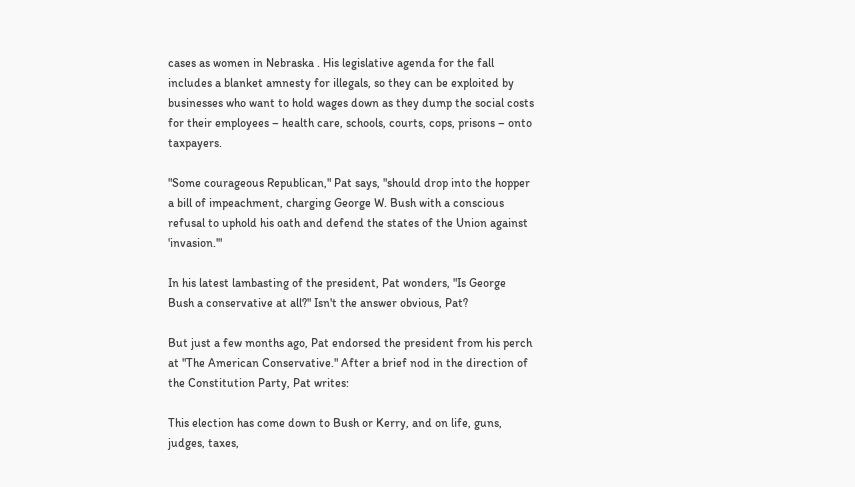cases as women in Nebraska . His legislative agenda for the fall includes a blanket amnesty for illegals, so they can be exploited by businesses who want to hold wages down as they dump the social costs for their employees – health care, schools, courts, cops, prisons – onto taxpayers.

"Some courageous Republican," Pat says, "should drop into the hopper a bill of impeachment, charging George W. Bush with a conscious refusal to uphold his oath and defend the states of the Union against 'invasion.'"

In his latest lambasting of the president, Pat wonders, "Is George Bush a conservative at all?" Isn't the answer obvious, Pat?

But just a few months ago, Pat endorsed the president from his perch at "The American Conservative." After a brief nod in the direction of the Constitution Party, Pat writes:

This election has come down to Bush or Kerry, and on life, guns, judges, taxes,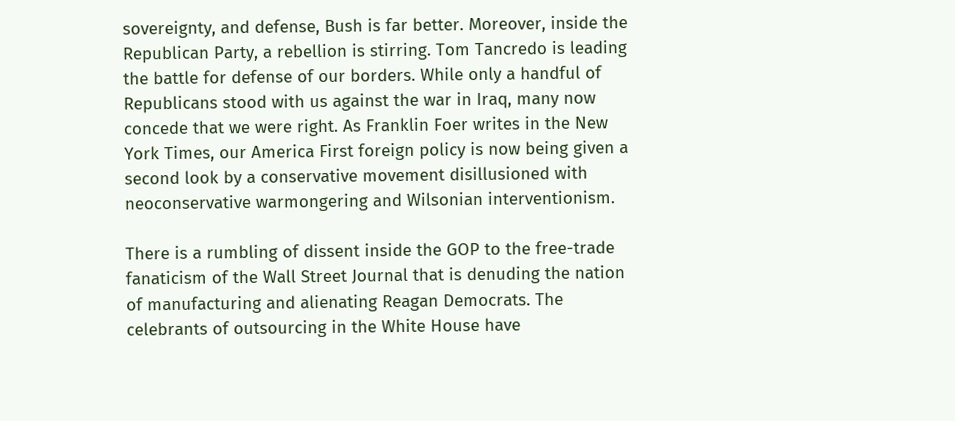sovereignty, and defense, Bush is far better. Moreover, inside the Republican Party, a rebellion is stirring. Tom Tancredo is leading the battle for defense of our borders. While only a handful of Republicans stood with us against the war in Iraq, many now concede that we were right. As Franklin Foer writes in the New York Times, our America First foreign policy is now being given a second look by a conservative movement disillusioned with neoconservative warmongering and Wilsonian interventionism.

There is a rumbling of dissent inside the GOP to the free-trade fanaticism of the Wall Street Journal that is denuding the nation of manufacturing and alienating Reagan Democrats. The celebrants of outsourcing in the White House have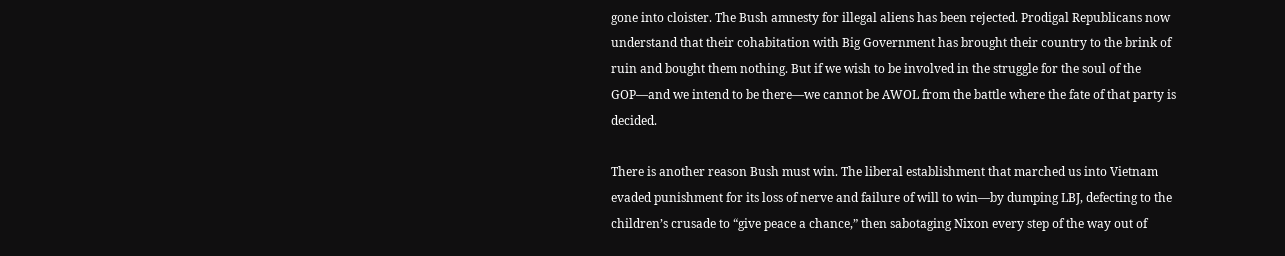gone into cloister. The Bush amnesty for illegal aliens has been rejected. Prodigal Republicans now understand that their cohabitation with Big Government has brought their country to the brink of ruin and bought them nothing. But if we wish to be involved in the struggle for the soul of the GOP—and we intend to be there—we cannot be AWOL from the battle where the fate of that party is decided.

There is another reason Bush must win. The liberal establishment that marched us into Vietnam evaded punishment for its loss of nerve and failure of will to win—by dumping LBJ, defecting to the children’s crusade to “give peace a chance,” then sabotaging Nixon every step of the way out of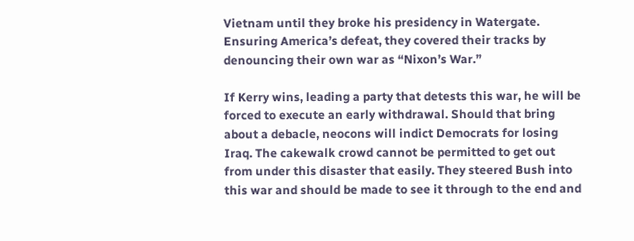Vietnam until they broke his presidency in Watergate. Ensuring America’s defeat, they covered their tracks by denouncing their own war as “Nixon’s War.”

If Kerry wins, leading a party that detests this war, he will be forced to execute an early withdrawal. Should that bring about a debacle, neocons will indict Democrats for losing Iraq. The cakewalk crowd cannot be permitted to get out from under this disaster that easily. They steered Bush into this war and should be made to see it through to the end and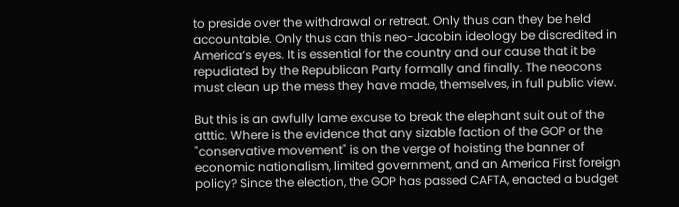to preside over the withdrawal or retreat. Only thus can they be held accountable. Only thus can this neo-Jacobin ideology be discredited in America’s eyes. It is essential for the country and our cause that it be repudiated by the Republican Party formally and finally. The neocons must clean up the mess they have made, themselves, in full public view.

But this is an awfully lame excuse to break the elephant suit out of the atttic. Where is the evidence that any sizable faction of the GOP or the "conservative movement" is on the verge of hoisting the banner of economic nationalism, limited government, and an America First foreign policy? Since the election, the GOP has passed CAFTA, enacted a budget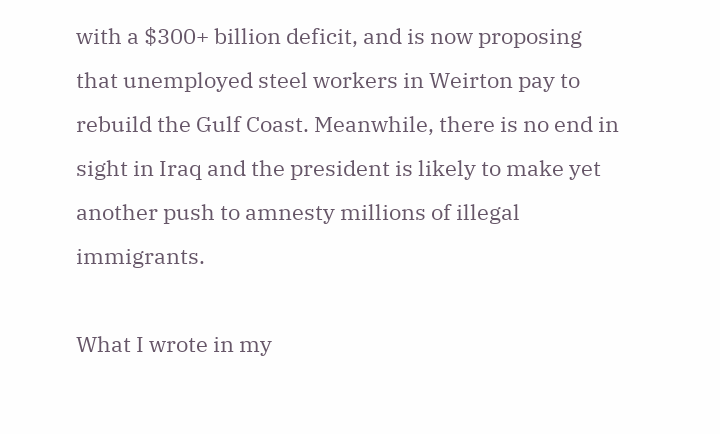with a $300+ billion deficit, and is now proposing that unemployed steel workers in Weirton pay to rebuild the Gulf Coast. Meanwhile, there is no end in sight in Iraq and the president is likely to make yet another push to amnesty millions of illegal immigrants.

What I wrote in my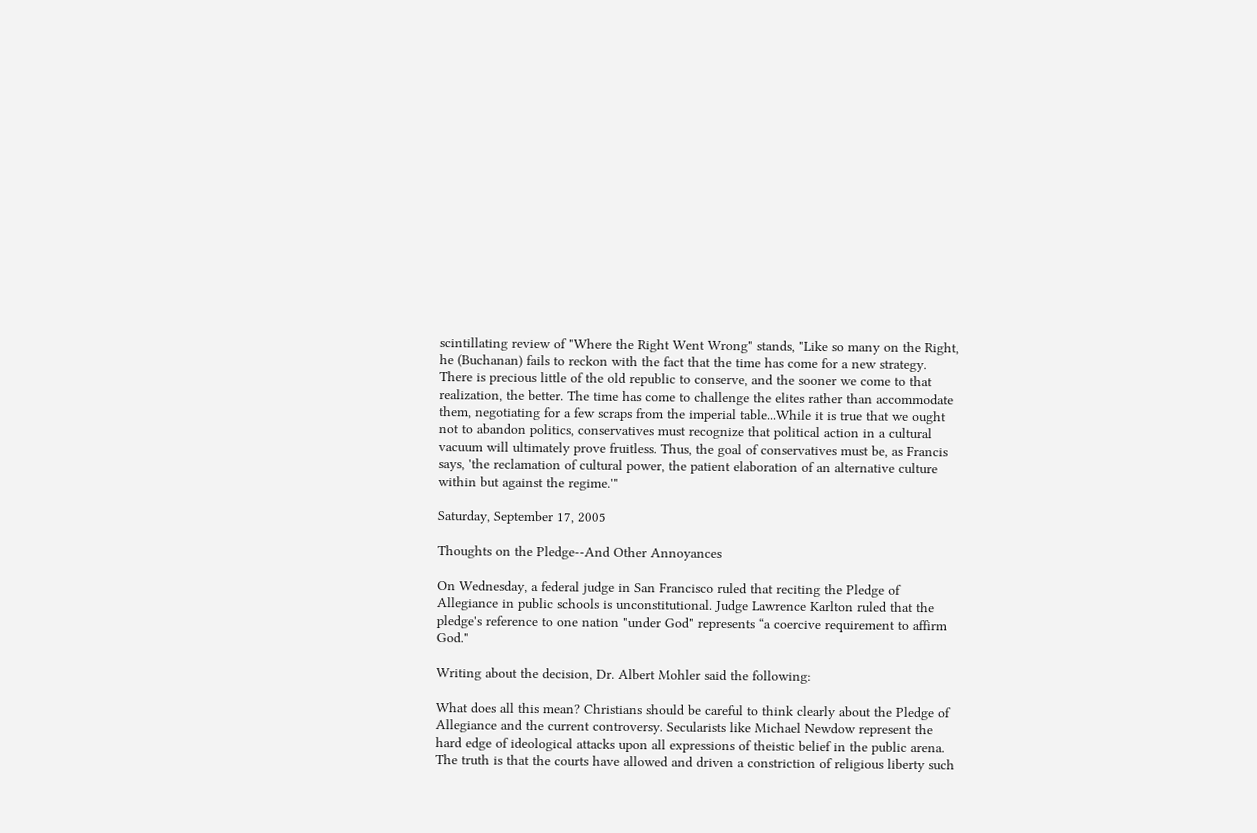scintillating review of "Where the Right Went Wrong" stands, "Like so many on the Right, he (Buchanan) fails to reckon with the fact that the time has come for a new strategy. There is precious little of the old republic to conserve, and the sooner we come to that realization, the better. The time has come to challenge the elites rather than accommodate them, negotiating for a few scraps from the imperial table...While it is true that we ought not to abandon politics, conservatives must recognize that political action in a cultural vacuum will ultimately prove fruitless. Thus, the goal of conservatives must be, as Francis says, 'the reclamation of cultural power, the patient elaboration of an alternative culture within but against the regime.'"

Saturday, September 17, 2005

Thoughts on the Pledge--And Other Annoyances

On Wednesday, a federal judge in San Francisco ruled that reciting the Pledge of Allegiance in public schools is unconstitutional. Judge Lawrence Karlton ruled that the pledge's reference to one nation "under God" represents “a coercive requirement to affirm God."

Writing about the decision, Dr. Albert Mohler said the following:

What does all this mean? Christians should be careful to think clearly about the Pledge of Allegiance and the current controversy. Secularists like Michael Newdow represent the hard edge of ideological attacks upon all expressions of theistic belief in the public arena. The truth is that the courts have allowed and driven a constriction of religious liberty such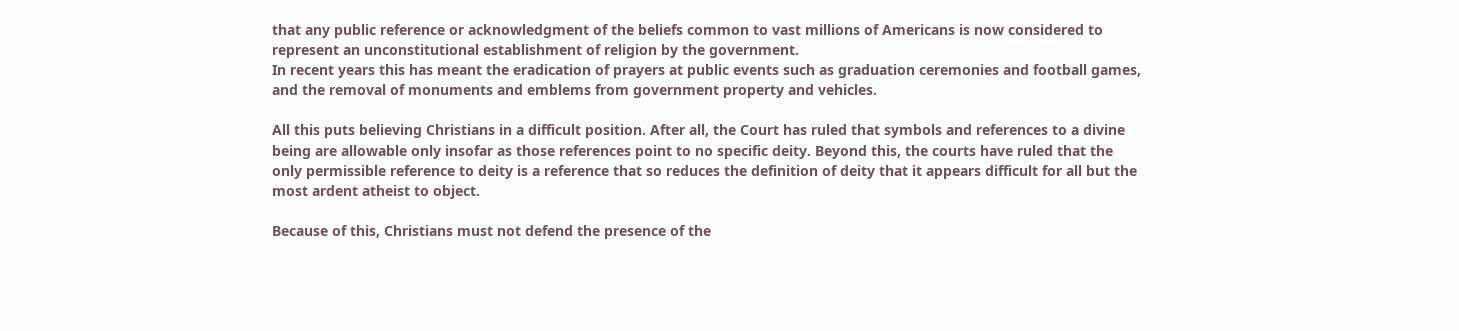that any public reference or acknowledgment of the beliefs common to vast millions of Americans is now considered to represent an unconstitutional establishment of religion by the government.
In recent years this has meant the eradication of prayers at public events such as graduation ceremonies and football games, and the removal of monuments and emblems from government property and vehicles.

All this puts believing Christians in a difficult position. After all, the Court has ruled that symbols and references to a divine being are allowable only insofar as those references point to no specific deity. Beyond this, the courts have ruled that the only permissible reference to deity is a reference that so reduces the definition of deity that it appears difficult for all but the most ardent atheist to object.

Because of this, Christians must not defend the presence of the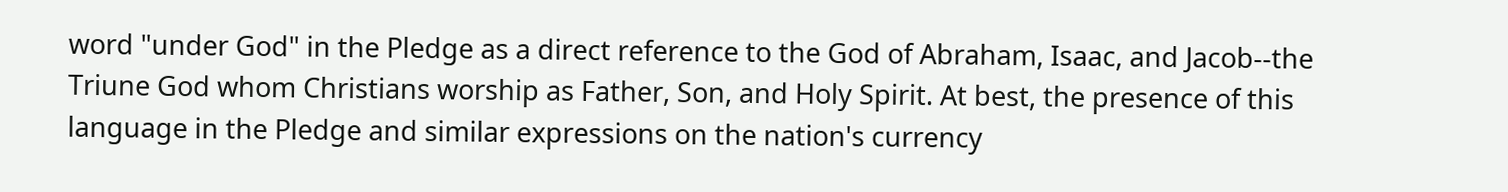word "under God" in the Pledge as a direct reference to the God of Abraham, Isaac, and Jacob--the Triune God whom Christians worship as Father, Son, and Holy Spirit. At best, the presence of this language in the Pledge and similar expressions on the nation's currency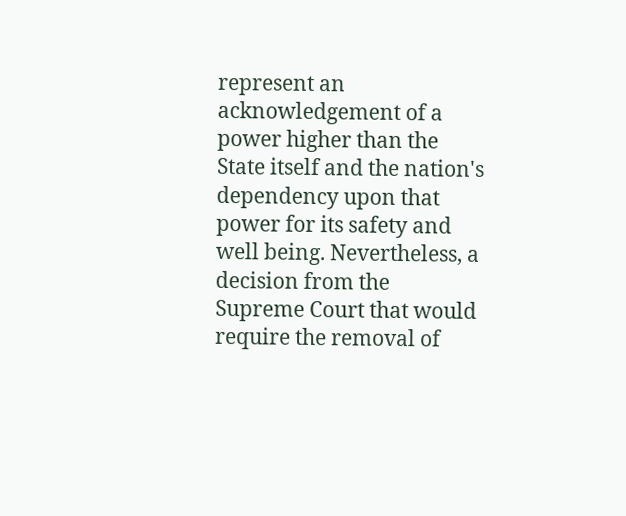represent an acknowledgement of a power higher than the State itself and the nation's dependency upon that power for its safety and well being. Nevertheless, a decision from the Supreme Court that would require the removal of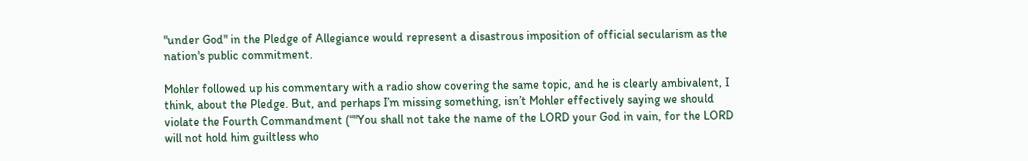"under God" in the Pledge of Allegiance would represent a disastrous imposition of official secularism as the nation's public commitment.

Mohler followed up his commentary with a radio show covering the same topic, and he is clearly ambivalent, I think, about the Pledge. But, and perhaps I’m missing something, isn’t Mohler effectively saying we should violate the Fourth Commandment (“"You shall not take the name of the LORD your God in vain, for the LORD will not hold him guiltless who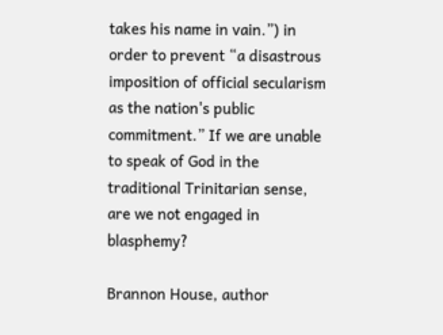takes his name in vain.”) in order to prevent “a disastrous imposition of official secularism as the nation's public commitment.” If we are unable to speak of God in the traditional Trinitarian sense, are we not engaged in blasphemy?

Brannon House, author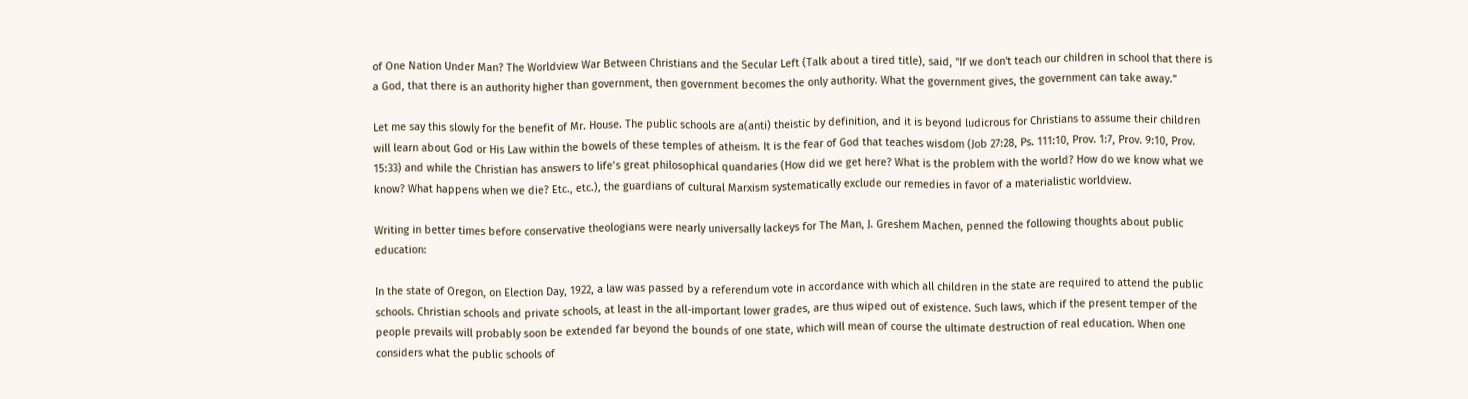of One Nation Under Man? The Worldview War Between Christians and the Secular Left (Talk about a tired title), said, "If we don't teach our children in school that there is a God, that there is an authority higher than government, then government becomes the only authority. What the government gives, the government can take away.”

Let me say this slowly for the benefit of Mr. House. The public schools are a(anti) theistic by definition, and it is beyond ludicrous for Christians to assume their children will learn about God or His Law within the bowels of these temples of atheism. It is the fear of God that teaches wisdom (Job 27:28, Ps. 111:10, Prov. 1:7, Prov. 9:10, Prov. 15:33) and while the Christian has answers to life’s great philosophical quandaries (How did we get here? What is the problem with the world? How do we know what we know? What happens when we die? Etc., etc.), the guardians of cultural Marxism systematically exclude our remedies in favor of a materialistic worldview.

Writing in better times before conservative theologians were nearly universally lackeys for The Man, J. Greshem Machen, penned the following thoughts about public education:

In the state of Oregon, on Election Day, 1922, a law was passed by a referendum vote in accordance with which all children in the state are required to attend the public schools. Christian schools and private schools, at least in the all-important lower grades, are thus wiped out of existence. Such laws, which if the present temper of the people prevails will probably soon be extended far beyond the bounds of one state, which will mean of course the ultimate destruction of real education. When one considers what the public schools of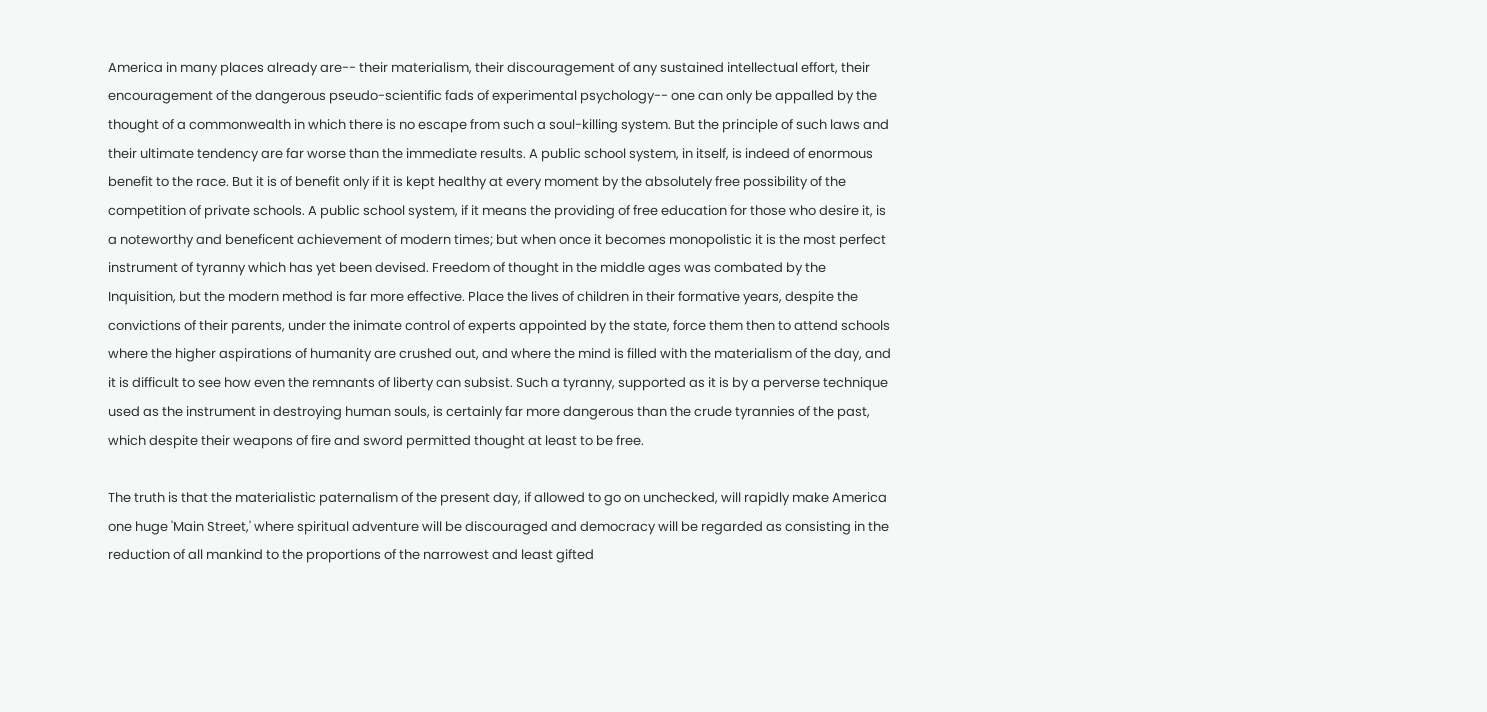America in many places already are-- their materialism, their discouragement of any sustained intellectual effort, their encouragement of the dangerous pseudo-scientific fads of experimental psychology-- one can only be appalled by the thought of a commonwealth in which there is no escape from such a soul-killing system. But the principle of such laws and their ultimate tendency are far worse than the immediate results. A public school system, in itself, is indeed of enormous benefit to the race. But it is of benefit only if it is kept healthy at every moment by the absolutely free possibility of the competition of private schools. A public school system, if it means the providing of free education for those who desire it, is a noteworthy and beneficent achievement of modern times; but when once it becomes monopolistic it is the most perfect instrument of tyranny which has yet been devised. Freedom of thought in the middle ages was combated by the Inquisition, but the modern method is far more effective. Place the lives of children in their formative years, despite the convictions of their parents, under the inimate control of experts appointed by the state, force them then to attend schools where the higher aspirations of humanity are crushed out, and where the mind is filled with the materialism of the day, and it is difficult to see how even the remnants of liberty can subsist. Such a tyranny, supported as it is by a perverse technique used as the instrument in destroying human souls, is certainly far more dangerous than the crude tyrannies of the past, which despite their weapons of fire and sword permitted thought at least to be free.

The truth is that the materialistic paternalism of the present day, if allowed to go on unchecked, will rapidly make America one huge 'Main Street,' where spiritual adventure will be discouraged and democracy will be regarded as consisting in the reduction of all mankind to the proportions of the narrowest and least gifted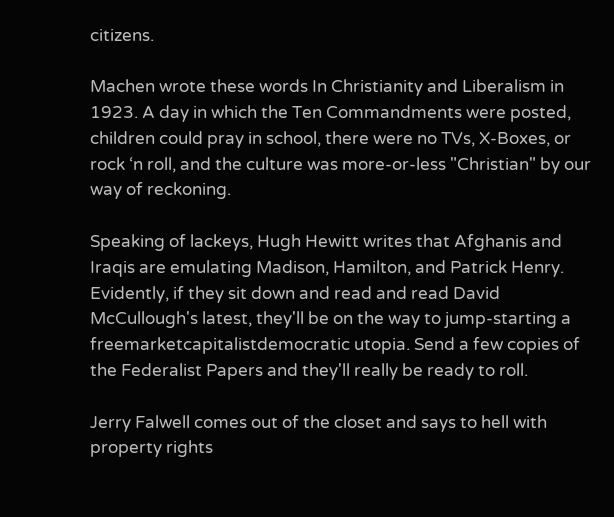citizens.

Machen wrote these words In Christianity and Liberalism in 1923. A day in which the Ten Commandments were posted, children could pray in school, there were no TVs, X-Boxes, or rock ‘n roll, and the culture was more-or-less "Christian" by our way of reckoning.

Speaking of lackeys, Hugh Hewitt writes that Afghanis and Iraqis are emulating Madison, Hamilton, and Patrick Henry. Evidently, if they sit down and read and read David McCullough's latest, they'll be on the way to jump-starting a freemarketcapitalistdemocratic utopia. Send a few copies of the Federalist Papers and they'll really be ready to roll.

Jerry Falwell comes out of the closet and says to hell with property rights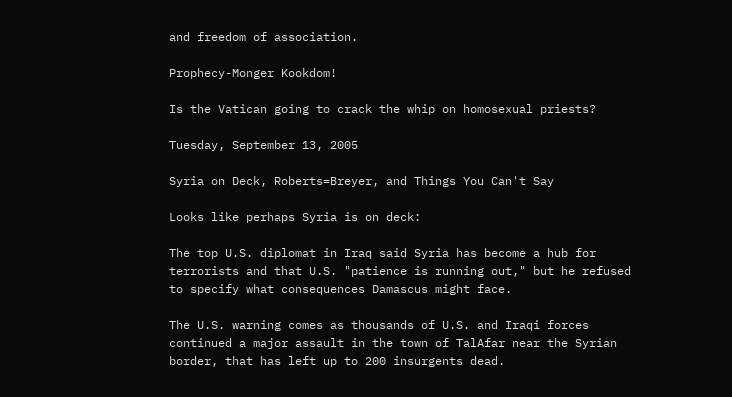and freedom of association.

Prophecy-Monger Kookdom!

Is the Vatican going to crack the whip on homosexual priests?

Tuesday, September 13, 2005

Syria on Deck, Roberts=Breyer, and Things You Can't Say

Looks like perhaps Syria is on deck:

The top U.S. diplomat in Iraq said Syria has become a hub for terrorists and that U.S. "patience is running out," but he refused to specify what consequences Damascus might face.

The U.S. warning comes as thousands of U.S. and Iraqi forces continued a major assault in the town of TalAfar near the Syrian border, that has left up to 200 insurgents dead.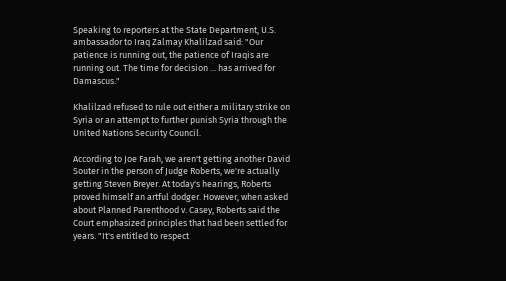Speaking to reporters at the State Department, U.S. ambassador to Iraq Zalmay Khalilzad said: "Our patience is running out, the patience of Iraqis are running out. The time for decision ... has arrived for Damascus."

Khalilzad refused to rule out either a military strike on Syria or an attempt to further punish Syria through the United Nations Security Council.

According to Joe Farah, we aren't getting another David Souter in the person of Judge Roberts, we're actually getting Steven Breyer. At today's hearings, Roberts proved himself an artful dodger. However, when asked about Planned Parenthood v. Casey, Roberts said the Court emphasized principles that had been settled for years. "It's entitled to respect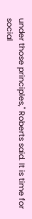under those principles," Roberts said. It is time for social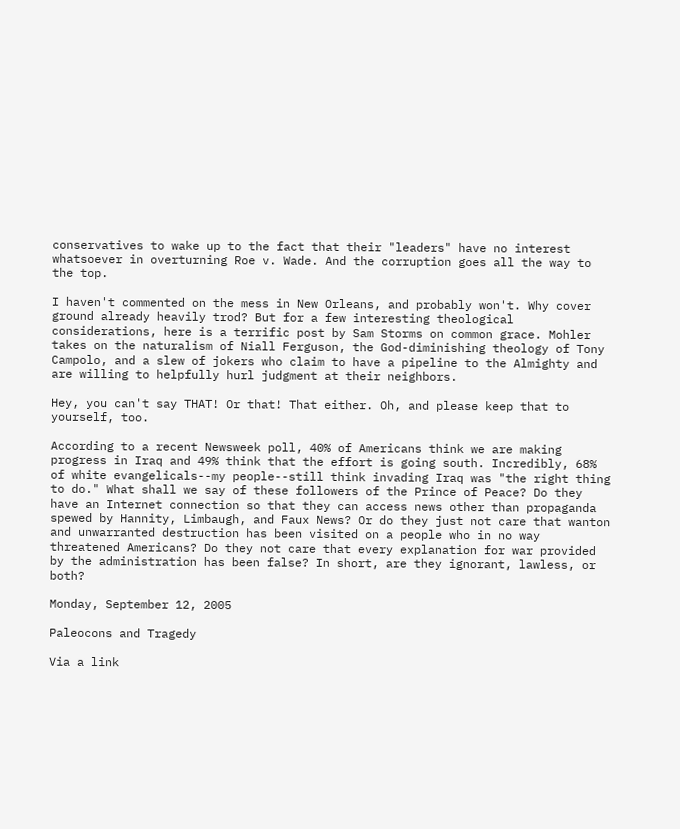conservatives to wake up to the fact that their "leaders" have no interest whatsoever in overturning Roe v. Wade. And the corruption goes all the way to the top.

I haven't commented on the mess in New Orleans, and probably won't. Why cover ground already heavily trod? But for a few interesting theological considerations, here is a terrific post by Sam Storms on common grace. Mohler takes on the naturalism of Niall Ferguson, the God-diminishing theology of Tony Campolo, and a slew of jokers who claim to have a pipeline to the Almighty and are willing to helpfully hurl judgment at their neighbors.

Hey, you can't say THAT! Or that! That either. Oh, and please keep that to yourself, too.

According to a recent Newsweek poll, 40% of Americans think we are making progress in Iraq and 49% think that the effort is going south. Incredibly, 68% of white evangelicals--my people--still think invading Iraq was "the right thing to do." What shall we say of these followers of the Prince of Peace? Do they have an Internet connection so that they can access news other than propaganda spewed by Hannity, Limbaugh, and Faux News? Or do they just not care that wanton and unwarranted destruction has been visited on a people who in no way threatened Americans? Do they not care that every explanation for war provided by the administration has been false? In short, are they ignorant, lawless, or both?

Monday, September 12, 2005

Paleocons and Tragedy

Via a link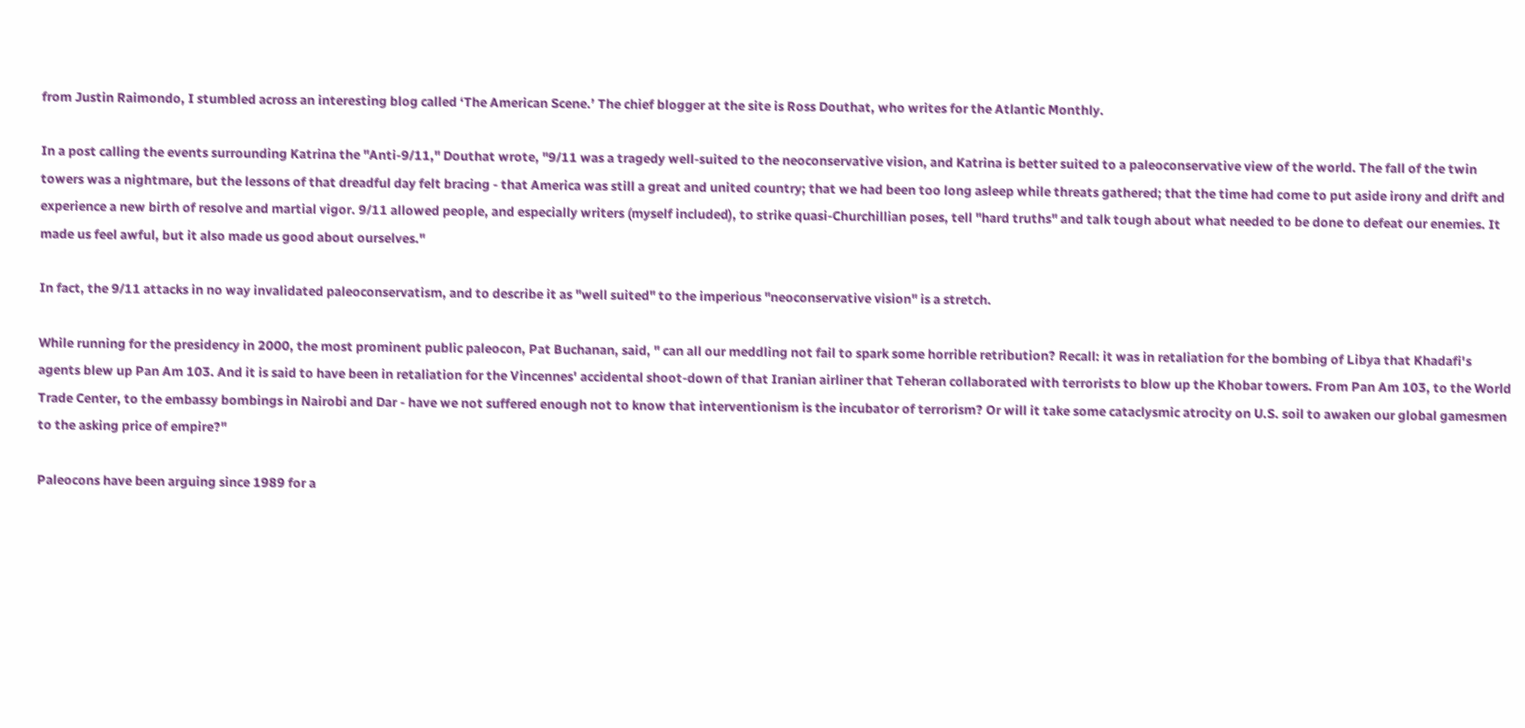from Justin Raimondo, I stumbled across an interesting blog called ‘The American Scene.’ The chief blogger at the site is Ross Douthat, who writes for the Atlantic Monthly.

In a post calling the events surrounding Katrina the "Anti-9/11," Douthat wrote, "9/11 was a tragedy well-suited to the neoconservative vision, and Katrina is better suited to a paleoconservative view of the world. The fall of the twin towers was a nightmare, but the lessons of that dreadful day felt bracing - that America was still a great and united country; that we had been too long asleep while threats gathered; that the time had come to put aside irony and drift and experience a new birth of resolve and martial vigor. 9/11 allowed people, and especially writers (myself included), to strike quasi-Churchillian poses, tell "hard truths" and talk tough about what needed to be done to defeat our enemies. It made us feel awful, but it also made us good about ourselves."

In fact, the 9/11 attacks in no way invalidated paleoconservatism, and to describe it as "well suited" to the imperious "neoconservative vision" is a stretch.

While running for the presidency in 2000, the most prominent public paleocon, Pat Buchanan, said, " can all our meddling not fail to spark some horrible retribution? Recall: it was in retaliation for the bombing of Libya that Khadafi's agents blew up Pan Am 103. And it is said to have been in retaliation for the Vincennes' accidental shoot-down of that Iranian airliner that Teheran collaborated with terrorists to blow up the Khobar towers. From Pan Am 103, to the World Trade Center, to the embassy bombings in Nairobi and Dar - have we not suffered enough not to know that interventionism is the incubator of terrorism? Or will it take some cataclysmic atrocity on U.S. soil to awaken our global gamesmen to the asking price of empire?"

Paleocons have been arguing since 1989 for a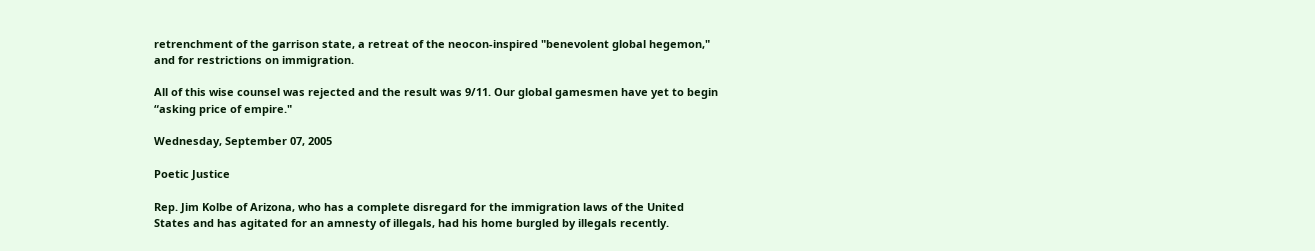retrenchment of the garrison state, a retreat of the neocon-inspired "benevolent global hegemon," and for restrictions on immigration.

All of this wise counsel was rejected and the result was 9/11. Our global gamesmen have yet to begin “asking price of empire."

Wednesday, September 07, 2005

Poetic Justice

Rep. Jim Kolbe of Arizona, who has a complete disregard for the immigration laws of the United States and has agitated for an amnesty of illegals, had his home burgled by illegals recently.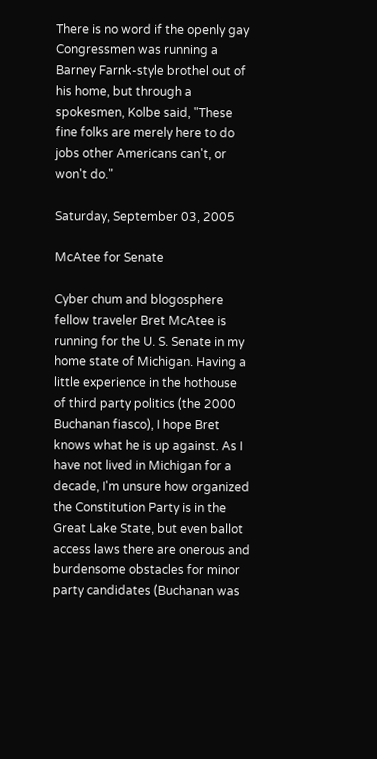There is no word if the openly gay Congressmen was running a Barney Farnk-style brothel out of his home, but through a spokesmen, Kolbe said, "These fine folks are merely here to do jobs other Americans can't, or won't do."

Saturday, September 03, 2005

McAtee for Senate

Cyber chum and blogosphere fellow traveler Bret McAtee is running for the U. S. Senate in my home state of Michigan. Having a little experience in the hothouse of third party politics (the 2000 Buchanan fiasco), I hope Bret knows what he is up against. As I have not lived in Michigan for a decade, I'm unsure how organized the Constitution Party is in the Great Lake State, but even ballot access laws there are onerous and burdensome obstacles for minor party candidates (Buchanan was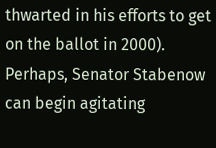thwarted in his efforts to get on the ballot in 2000). Perhaps, Senator Stabenow can begin agitating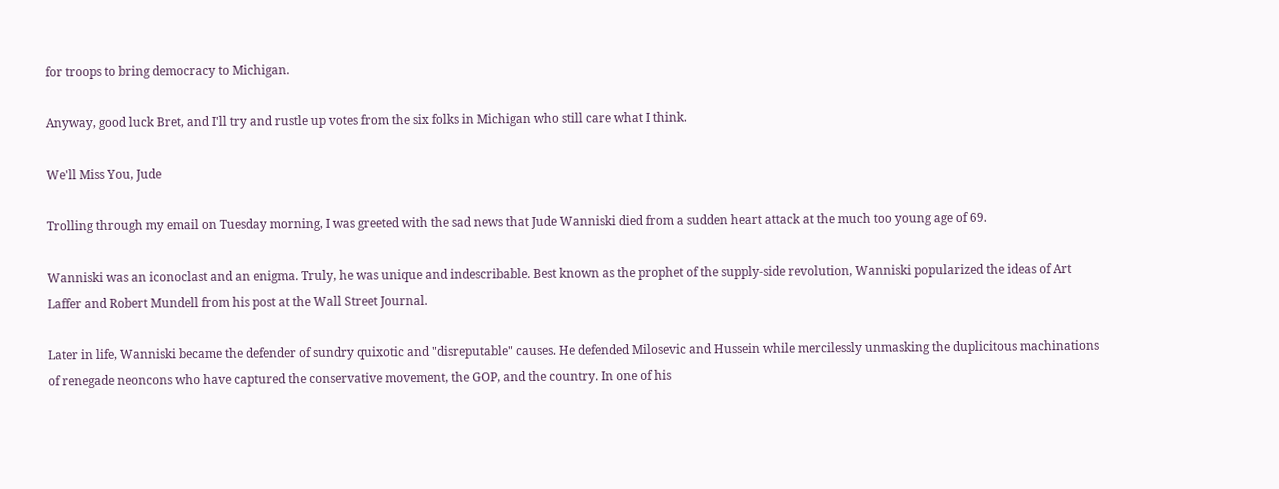for troops to bring democracy to Michigan.

Anyway, good luck Bret, and I'll try and rustle up votes from the six folks in Michigan who still care what I think.

We'll Miss You, Jude

Trolling through my email on Tuesday morning, I was greeted with the sad news that Jude Wanniski died from a sudden heart attack at the much too young age of 69.

Wanniski was an iconoclast and an enigma. Truly, he was unique and indescribable. Best known as the prophet of the supply-side revolution, Wanniski popularized the ideas of Art Laffer and Robert Mundell from his post at the Wall Street Journal.

Later in life, Wanniski became the defender of sundry quixotic and "disreputable" causes. He defended Milosevic and Hussein while mercilessly unmasking the duplicitous machinations of renegade neoncons who have captured the conservative movement, the GOP, and the country. In one of his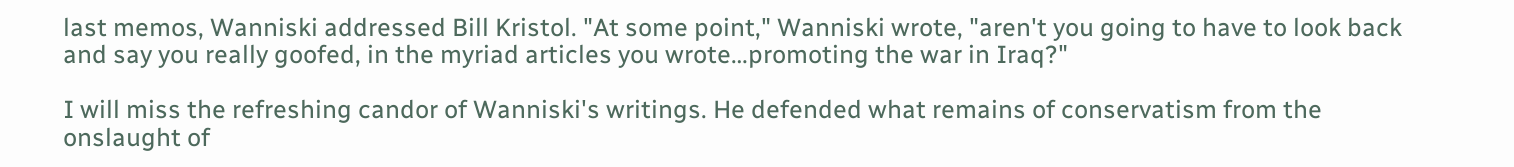last memos, Wanniski addressed Bill Kristol. "At some point," Wanniski wrote, "aren't you going to have to look back and say you really goofed, in the myriad articles you wrote…promoting the war in Iraq?"

I will miss the refreshing candor of Wanniski's writings. He defended what remains of conservatism from the onslaught of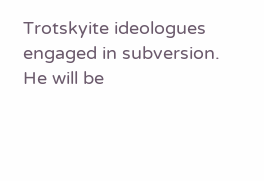Trotskyite ideologues engaged in subversion. He will be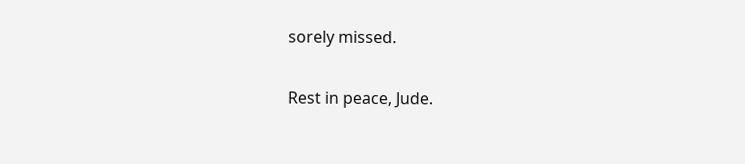sorely missed.

Rest in peace, Jude.